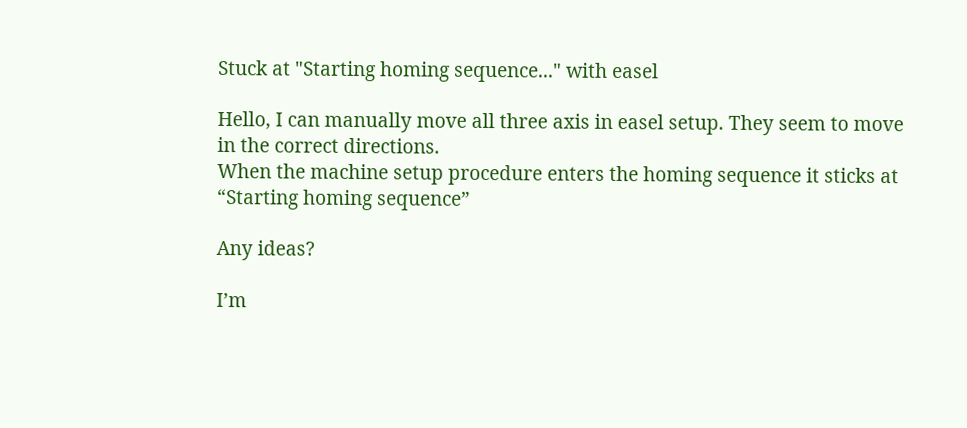Stuck at "Starting homing sequence..." with easel

Hello, I can manually move all three axis in easel setup. They seem to move in the correct directions.
When the machine setup procedure enters the homing sequence it sticks at “Starting homing sequence”

Any ideas?

I’m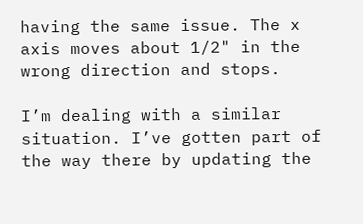having the same issue. The x axis moves about 1/2" in the wrong direction and stops.

I’m dealing with a similar situation. I’ve gotten part of the way there by updating the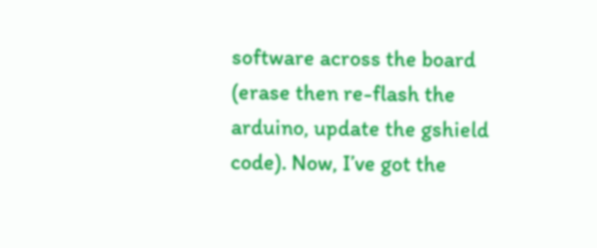software across the board (erase then re-flash the arduino, update the gshield code). Now, I’ve got the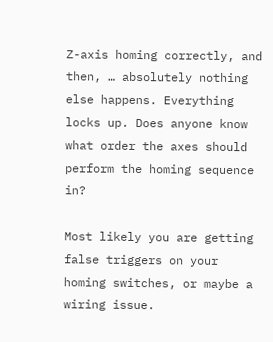Z-axis homing correctly, and then, … absolutely nothing else happens. Everything locks up. Does anyone know what order the axes should perform the homing sequence in?

Most likely you are getting false triggers on your homing switches, or maybe a wiring issue.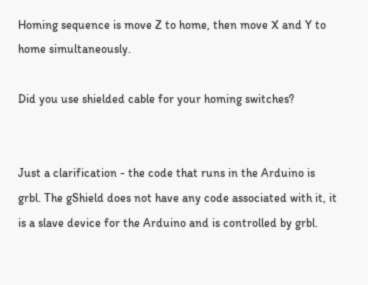Homing sequence is move Z to home, then move X and Y to home simultaneously.

Did you use shielded cable for your homing switches?


Just a clarification - the code that runs in the Arduino is grbl. The gShield does not have any code associated with it, it is a slave device for the Arduino and is controlled by grbl.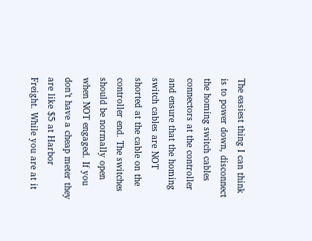The easiest thing I can think is to power down, disconnect the homing switch cables connectors at the controller and ensure that the homing switch cables are NOT shorted at the cable on the controller end. The switches should be normally open when NOT engaged. If you don’t have a cheap meter they are like $5 at Harbor Freight. While you are at it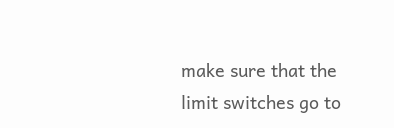make sure that the limit switches go to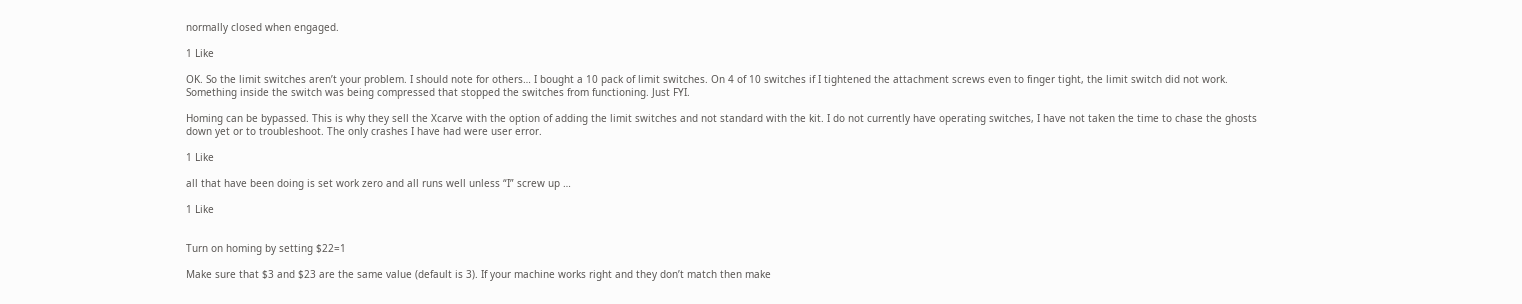normally closed when engaged.

1 Like

OK. So the limit switches aren’t your problem. I should note for others… I bought a 10 pack of limit switches. On 4 of 10 switches if I tightened the attachment screws even to finger tight, the limit switch did not work. Something inside the switch was being compressed that stopped the switches from functioning. Just FYI.

Homing can be bypassed. This is why they sell the Xcarve with the option of adding the limit switches and not standard with the kit. I do not currently have operating switches, I have not taken the time to chase the ghosts down yet or to troubleshoot. The only crashes I have had were user error.

1 Like

all that have been doing is set work zero and all runs well unless “I” screw up …

1 Like


Turn on homing by setting $22=1

Make sure that $3 and $23 are the same value (default is 3). If your machine works right and they don’t match then make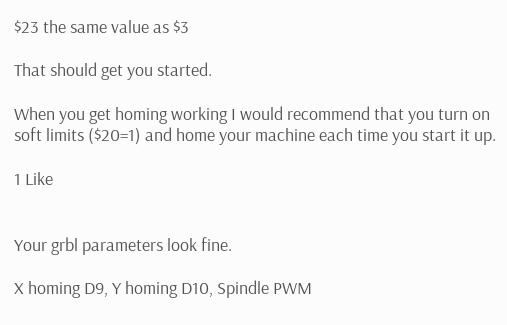$23 the same value as $3

That should get you started.

When you get homing working I would recommend that you turn on soft limits ($20=1) and home your machine each time you start it up.

1 Like


Your grbl parameters look fine.

X homing D9, Y homing D10, Spindle PWM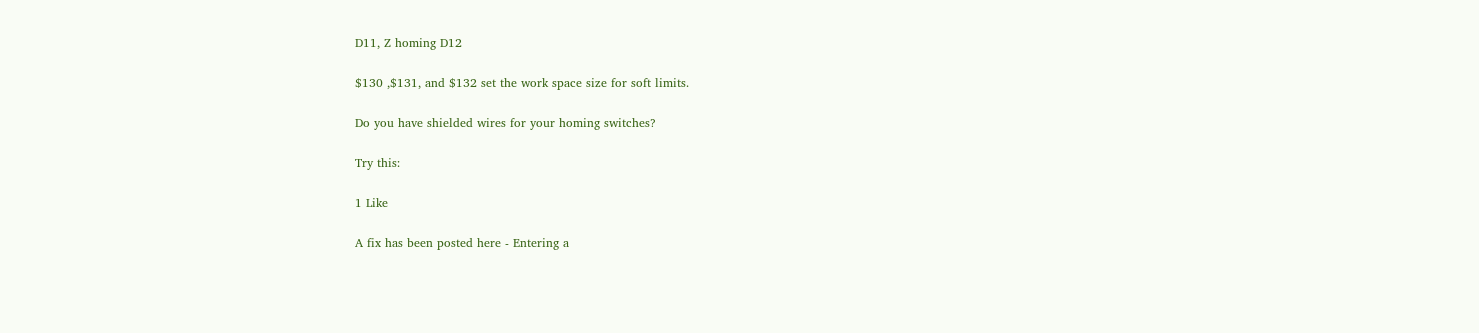D11, Z homing D12

$130 ,$131, and $132 set the work space size for soft limits.

Do you have shielded wires for your homing switches?

Try this:

1 Like

A fix has been posted here - Entering a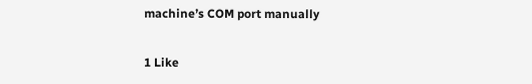machine’s COM port manually

1 Like